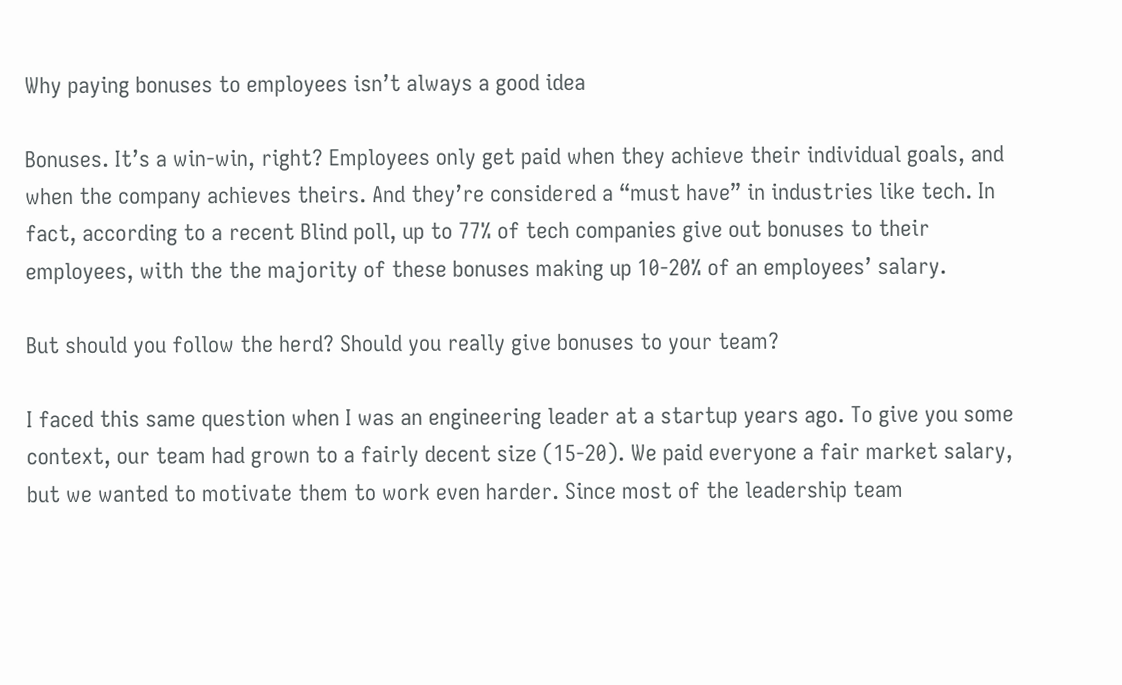Why paying bonuses to employees isn’t always a good idea

Bonuses. It’s a win-win, right? Employees only get paid when they achieve their individual goals, and when the company achieves theirs. And they’re considered a “must have” in industries like tech. In fact, according to a recent Blind poll, up to 77% of tech companies give out bonuses to their employees, with the the majority of these bonuses making up 10-20% of an employees’ salary.

But should you follow the herd? Should you really give bonuses to your team?

I faced this same question when I was an engineering leader at a startup years ago. To give you some context, our team had grown to a fairly decent size (15-20). We paid everyone a fair market salary, but we wanted to motivate them to work even harder. Since most of the leadership team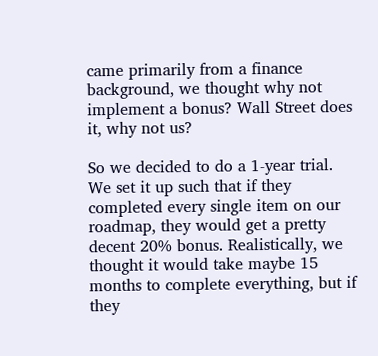came primarily from a finance background, we thought why not implement a bonus? Wall Street does it, why not us?

So we decided to do a 1-year trial. We set it up such that if they completed every single item on our roadmap, they would get a pretty decent 20% bonus. Realistically, we thought it would take maybe 15 months to complete everything, but if they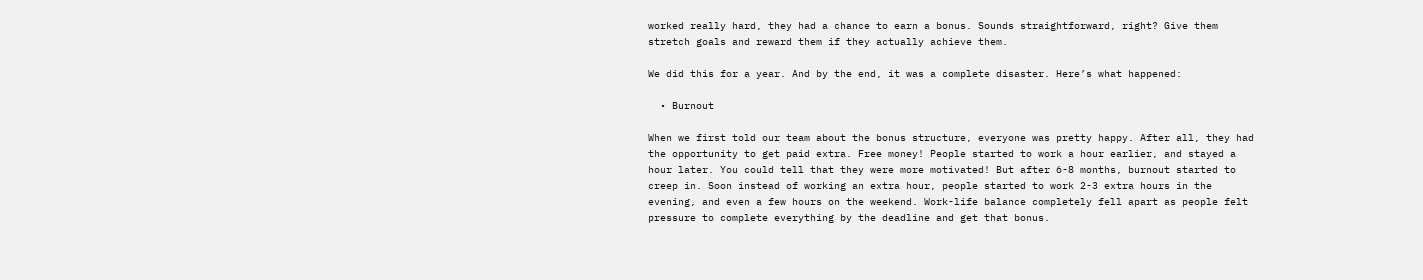worked really hard, they had a chance to earn a bonus. Sounds straightforward, right? Give them stretch goals and reward them if they actually achieve them.

We did this for a year. And by the end, it was a complete disaster. Here’s what happened:

  • Burnout

When we first told our team about the bonus structure, everyone was pretty happy. After all, they had the opportunity to get paid extra. Free money! People started to work a hour earlier, and stayed a hour later. You could tell that they were more motivated! But after 6-8 months, burnout started to creep in. Soon instead of working an extra hour, people started to work 2-3 extra hours in the evening, and even a few hours on the weekend. Work-life balance completely fell apart as people felt pressure to complete everything by the deadline and get that bonus.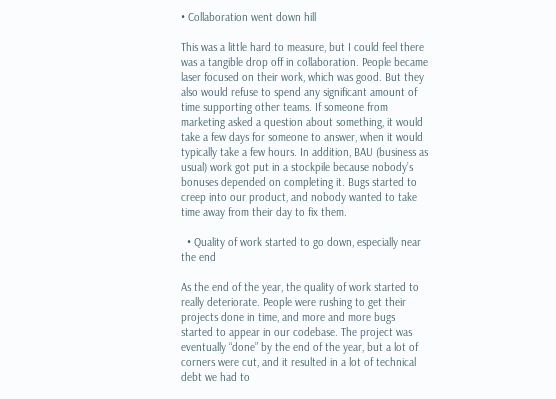• Collaboration went down hill

This was a little hard to measure, but I could feel there was a tangible drop off in collaboration. People became laser focused on their work, which was good. But they also would refuse to spend any significant amount of time supporting other teams. If someone from marketing asked a question about something, it would take a few days for someone to answer, when it would typically take a few hours. In addition, BAU (business as usual) work got put in a stockpile because nobody’s bonuses depended on completing it. Bugs started to creep into our product, and nobody wanted to take time away from their day to fix them.

  • Quality of work started to go down, especially near the end

As the end of the year, the quality of work started to really deteriorate. People were rushing to get their projects done in time, and more and more bugs started to appear in our codebase. The project was eventually “done” by the end of the year, but a lot of corners were cut, and it resulted in a lot of technical debt we had to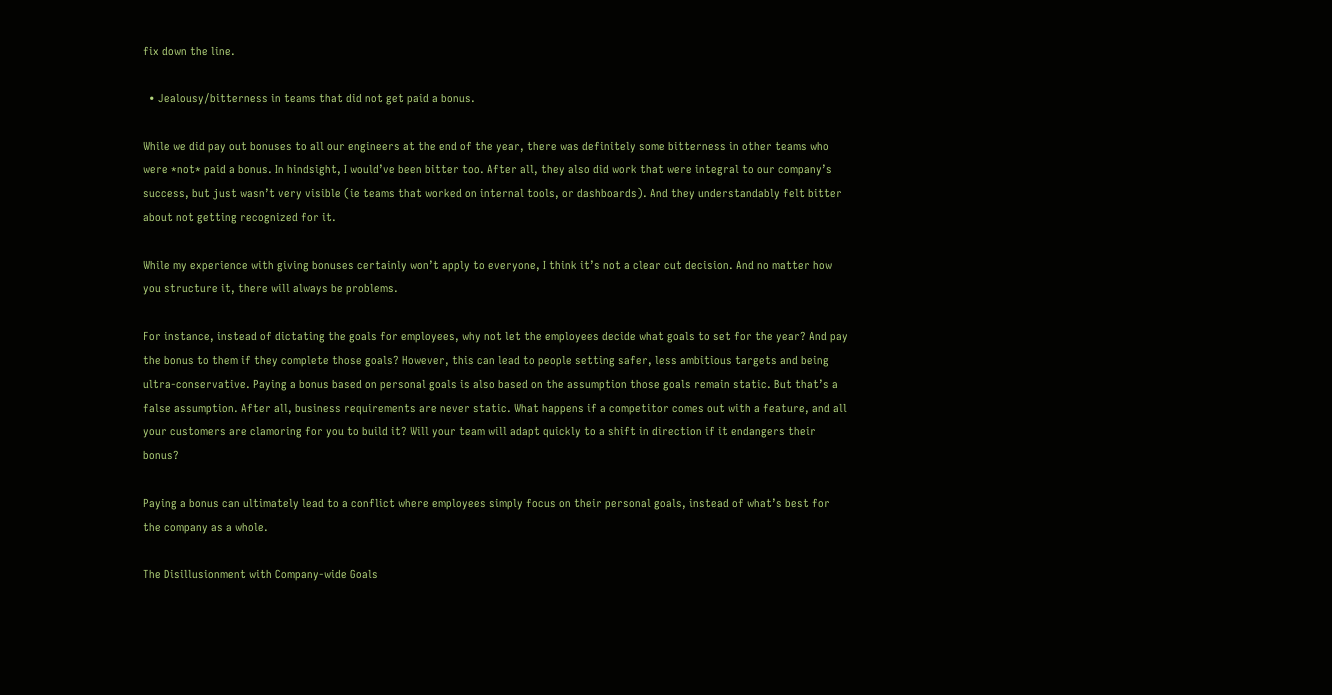fix down the line.

  • Jealousy/bitterness in teams that did not get paid a bonus.

While we did pay out bonuses to all our engineers at the end of the year, there was definitely some bitterness in other teams who were *not* paid a bonus. In hindsight, I would’ve been bitter too. After all, they also did work that were integral to our company’s success, but just wasn’t very visible (ie teams that worked on internal tools, or dashboards). And they understandably felt bitter about not getting recognized for it.

While my experience with giving bonuses certainly won’t apply to everyone, I think it’s not a clear cut decision. And no matter how you structure it, there will always be problems.

For instance, instead of dictating the goals for employees, why not let the employees decide what goals to set for the year? And pay the bonus to them if they complete those goals? However, this can lead to people setting safer, less ambitious targets and being ultra-conservative. Paying a bonus based on personal goals is also based on the assumption those goals remain static. But that’s a false assumption. After all, business requirements are never static. What happens if a competitor comes out with a feature, and all your customers are clamoring for you to build it? Will your team will adapt quickly to a shift in direction if it endangers their bonus?

Paying a bonus can ultimately lead to a conflict where employees simply focus on their personal goals, instead of what’s best for the company as a whole.

The Disillusionment with Company-wide Goals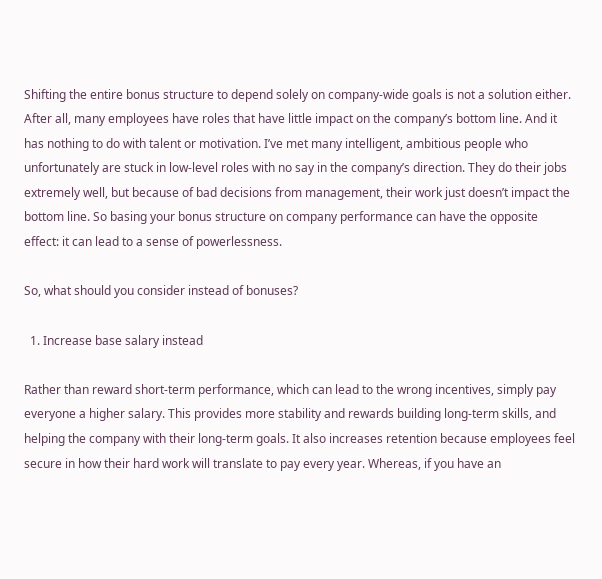Shifting the entire bonus structure to depend solely on company-wide goals is not a solution either. After all, many employees have roles that have little impact on the company’s bottom line. And it has nothing to do with talent or motivation. I’ve met many intelligent, ambitious people who unfortunately are stuck in low-level roles with no say in the company’s direction. They do their jobs extremely well, but because of bad decisions from management, their work just doesn’t impact the bottom line. So basing your bonus structure on company performance can have the opposite effect: it can lead to a sense of powerlessness.

So, what should you consider instead of bonuses?

  1. Increase base salary instead

Rather than reward short-term performance, which can lead to the wrong incentives, simply pay everyone a higher salary. This provides more stability and rewards building long-term skills, and helping the company with their long-term goals. It also increases retention because employees feel secure in how their hard work will translate to pay every year. Whereas, if you have an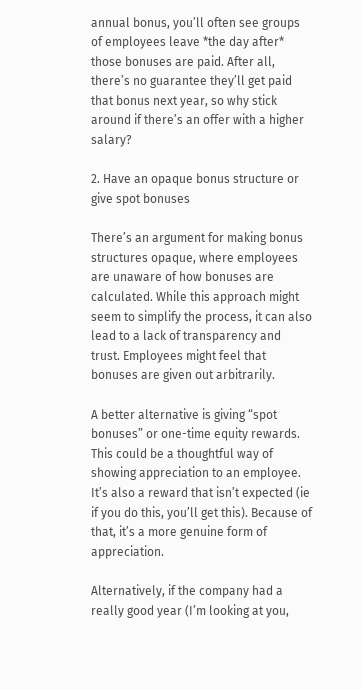annual bonus, you’ll often see groups of employees leave *the day after* those bonuses are paid. After all, there’s no guarantee they’ll get paid that bonus next year, so why stick around if there’s an offer with a higher salary?

2. Have an opaque bonus structure or give spot bonuses

There’s an argument for making bonus structures opaque, where employees are unaware of how bonuses are calculated. While this approach might seem to simplify the process, it can also lead to a lack of transparency and trust. Employees might feel that bonuses are given out arbitrarily.

A better alternative is giving “spot bonuses” or one-time equity rewards. This could be a thoughtful way of showing appreciation to an employee. It’s also a reward that isn’t expected (ie if you do this, you’ll get this). Because of that, it’s a more genuine form of appreciation.

Alternatively, if the company had a really good year (I’m looking at you,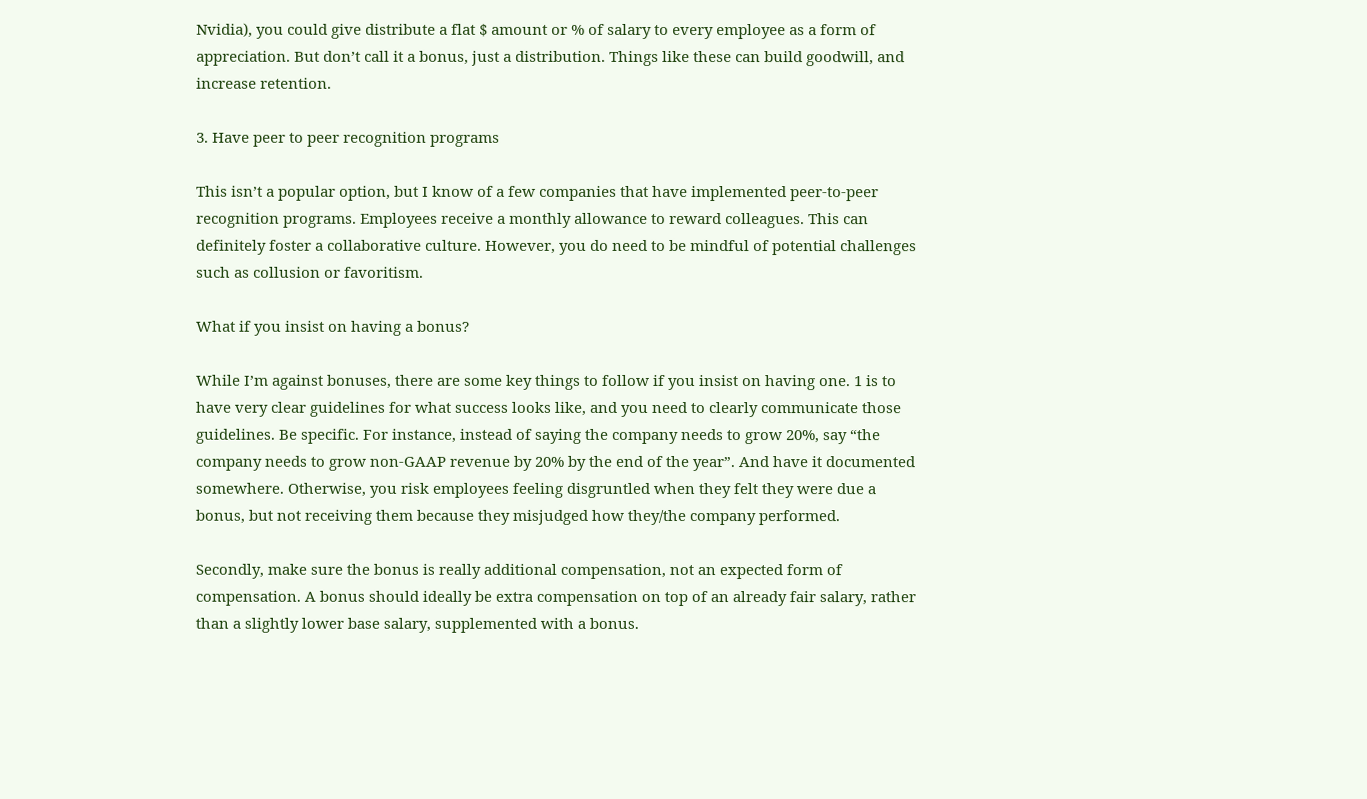Nvidia), you could give distribute a flat $ amount or % of salary to every employee as a form of appreciation. But don’t call it a bonus, just a distribution. Things like these can build goodwill, and increase retention.

3. Have peer to peer recognition programs

This isn’t a popular option, but I know of a few companies that have implemented peer-to-peer recognition programs. Employees receive a monthly allowance to reward colleagues. This can definitely foster a collaborative culture. However, you do need to be mindful of potential challenges such as collusion or favoritism.

What if you insist on having a bonus?

While I’m against bonuses, there are some key things to follow if you insist on having one. 1 is to have very clear guidelines for what success looks like, and you need to clearly communicate those guidelines. Be specific. For instance, instead of saying the company needs to grow 20%, say “the company needs to grow non-GAAP revenue by 20% by the end of the year”. And have it documented somewhere. Otherwise, you risk employees feeling disgruntled when they felt they were due a bonus, but not receiving them because they misjudged how they/the company performed.

Secondly, make sure the bonus is really additional compensation, not an expected form of compensation. A bonus should ideally be extra compensation on top of an already fair salary, rather than a slightly lower base salary, supplemented with a bonus.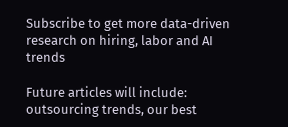Subscribe to get more data-driven research on hiring, labor and AI trends

Future articles will include: outsourcing trends, our best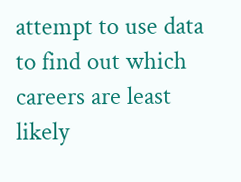attempt to use data to find out which careers are least likely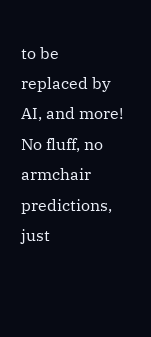to be replaced by AI, and more! No fluff, no armchair predictions, just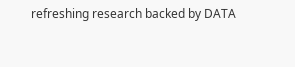refreshing research backed by DATA